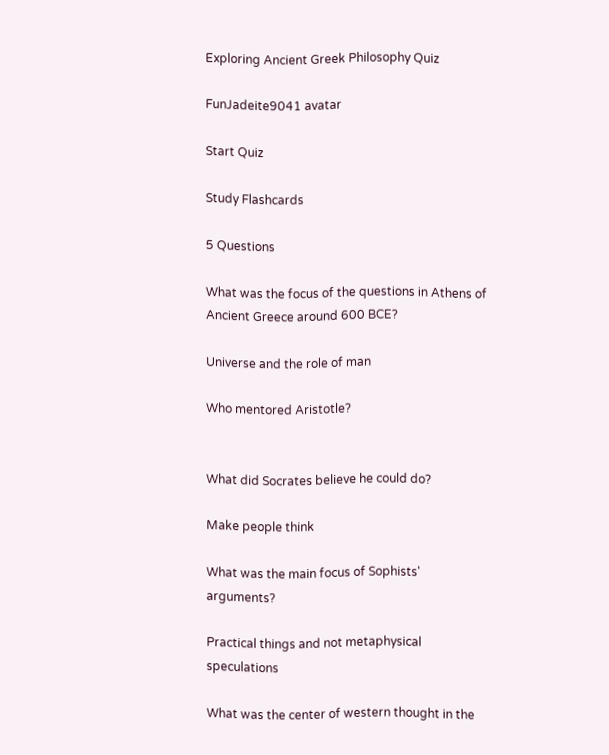Exploring Ancient Greek Philosophy Quiz

FunJadeite9041 avatar

Start Quiz

Study Flashcards

5 Questions

What was the focus of the questions in Athens of Ancient Greece around 600 BCE?

Universe and the role of man

Who mentored Aristotle?


What did Socrates believe he could do?

Make people think

What was the main focus of Sophists' arguments?

Practical things and not metaphysical speculations

What was the center of western thought in the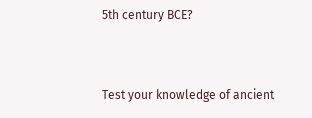5th century BCE?


Test your knowledge of ancient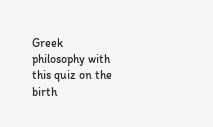Greek philosophy with this quiz on the birth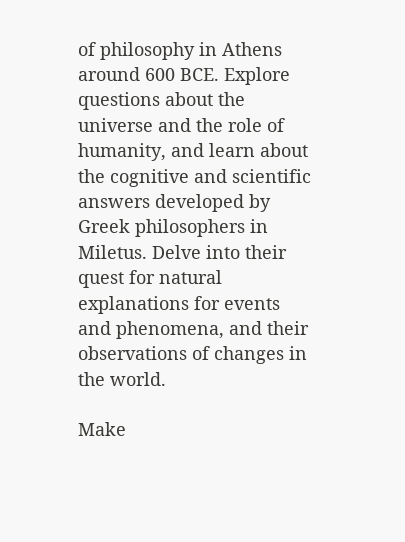of philosophy in Athens around 600 BCE. Explore questions about the universe and the role of humanity, and learn about the cognitive and scientific answers developed by Greek philosophers in Miletus. Delve into their quest for natural explanations for events and phenomena, and their observations of changes in the world.

Make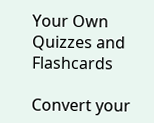Your Own Quizzes and Flashcards

Convert your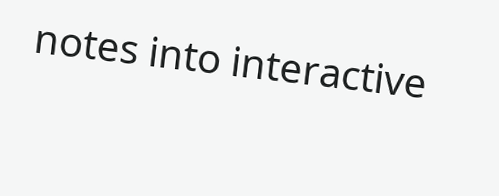notes into interactive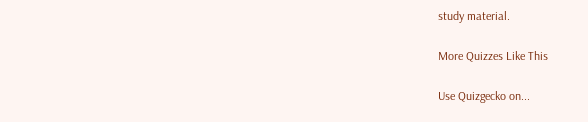study material.

More Quizzes Like This

Use Quizgecko on...